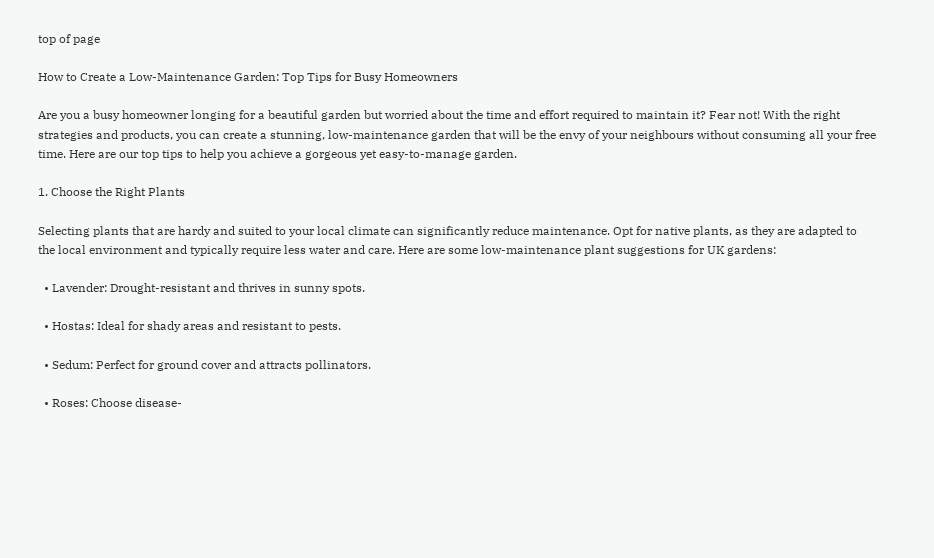top of page

How to Create a Low-Maintenance Garden: Top Tips for Busy Homeowners

Are you a busy homeowner longing for a beautiful garden but worried about the time and effort required to maintain it? Fear not! With the right strategies and products, you can create a stunning, low-maintenance garden that will be the envy of your neighbours without consuming all your free time. Here are our top tips to help you achieve a gorgeous yet easy-to-manage garden.

1. Choose the Right Plants

Selecting plants that are hardy and suited to your local climate can significantly reduce maintenance. Opt for native plants, as they are adapted to the local environment and typically require less water and care. Here are some low-maintenance plant suggestions for UK gardens:

  • Lavender: Drought-resistant and thrives in sunny spots.

  • Hostas: Ideal for shady areas and resistant to pests.

  • Sedum: Perfect for ground cover and attracts pollinators.

  • Roses: Choose disease-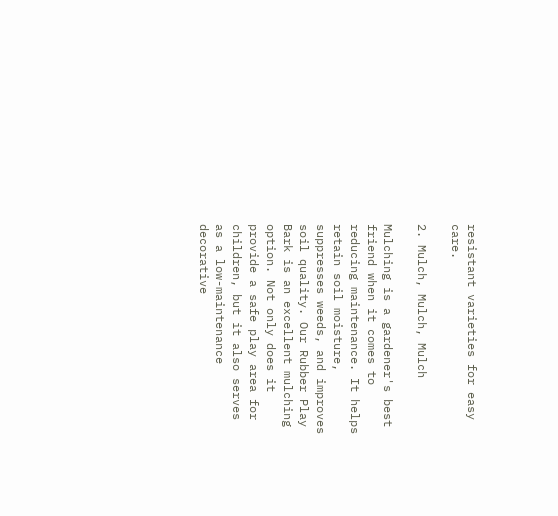resistant varieties for easy care.

2. Mulch, Mulch, Mulch

Mulching is a gardener's best friend when it comes to reducing maintenance. It helps retain soil moisture, suppresses weeds, and improves soil quality. Our Rubber Play Bark is an excellent mulching option. Not only does it provide a safe play area for children, but it also serves as a low-maintenance decorative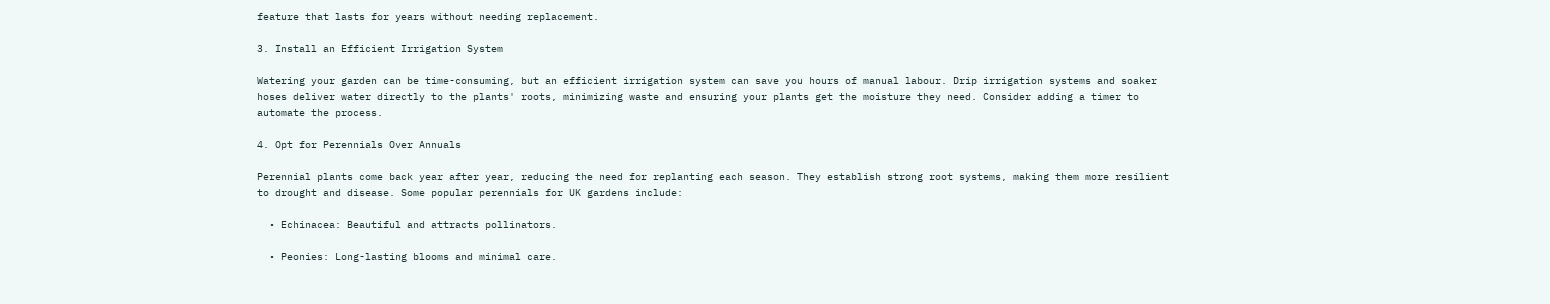feature that lasts for years without needing replacement.

3. Install an Efficient Irrigation System

Watering your garden can be time-consuming, but an efficient irrigation system can save you hours of manual labour. Drip irrigation systems and soaker hoses deliver water directly to the plants' roots, minimizing waste and ensuring your plants get the moisture they need. Consider adding a timer to automate the process.

4. Opt for Perennials Over Annuals

Perennial plants come back year after year, reducing the need for replanting each season. They establish strong root systems, making them more resilient to drought and disease. Some popular perennials for UK gardens include:

  • Echinacea: Beautiful and attracts pollinators.

  • Peonies: Long-lasting blooms and minimal care.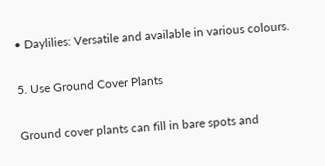• Daylilies: Versatile and available in various colours.

5. Use Ground Cover Plants

Ground cover plants can fill in bare spots and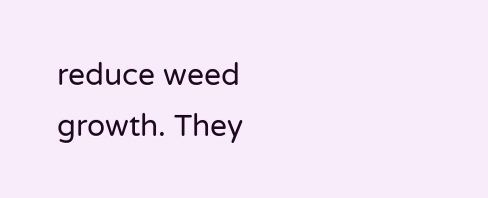reduce weed growth. They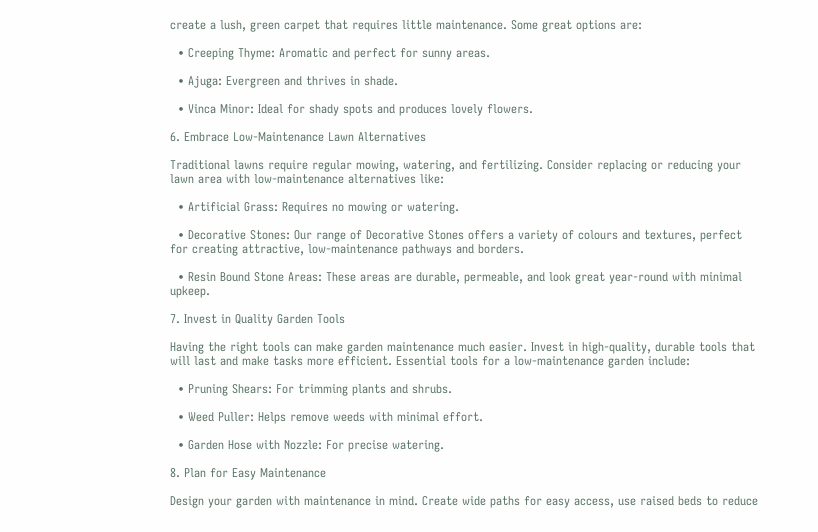create a lush, green carpet that requires little maintenance. Some great options are:

  • Creeping Thyme: Aromatic and perfect for sunny areas.

  • Ajuga: Evergreen and thrives in shade.

  • Vinca Minor: Ideal for shady spots and produces lovely flowers.

6. Embrace Low-Maintenance Lawn Alternatives

Traditional lawns require regular mowing, watering, and fertilizing. Consider replacing or reducing your lawn area with low-maintenance alternatives like:

  • Artificial Grass: Requires no mowing or watering.

  • Decorative Stones: Our range of Decorative Stones offers a variety of colours and textures, perfect for creating attractive, low-maintenance pathways and borders.

  • Resin Bound Stone Areas: These areas are durable, permeable, and look great year-round with minimal upkeep.

7. Invest in Quality Garden Tools

Having the right tools can make garden maintenance much easier. Invest in high-quality, durable tools that will last and make tasks more efficient. Essential tools for a low-maintenance garden include:

  • Pruning Shears: For trimming plants and shrubs.

  • Weed Puller: Helps remove weeds with minimal effort.

  • Garden Hose with Nozzle: For precise watering.

8. Plan for Easy Maintenance

Design your garden with maintenance in mind. Create wide paths for easy access, use raised beds to reduce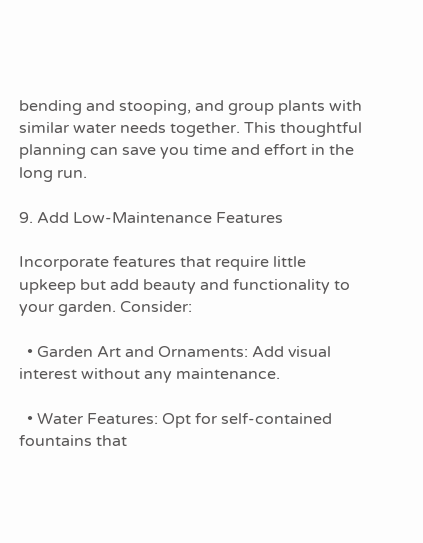bending and stooping, and group plants with similar water needs together. This thoughtful planning can save you time and effort in the long run.

9. Add Low-Maintenance Features

Incorporate features that require little upkeep but add beauty and functionality to your garden. Consider:

  • Garden Art and Ornaments: Add visual interest without any maintenance.

  • Water Features: Opt for self-contained fountains that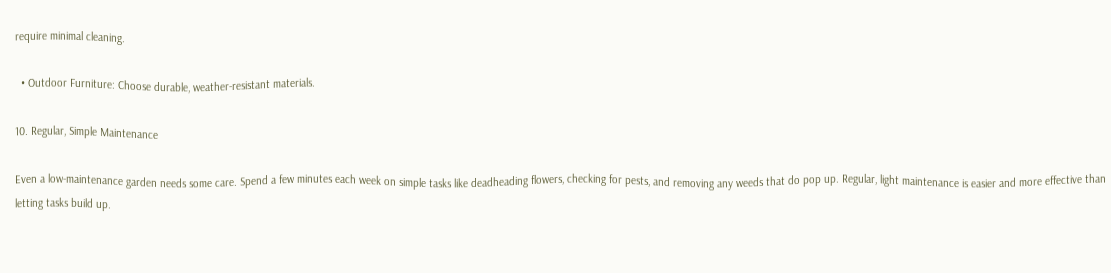require minimal cleaning.

  • Outdoor Furniture: Choose durable, weather-resistant materials.

10. Regular, Simple Maintenance

Even a low-maintenance garden needs some care. Spend a few minutes each week on simple tasks like deadheading flowers, checking for pests, and removing any weeds that do pop up. Regular, light maintenance is easier and more effective than letting tasks build up.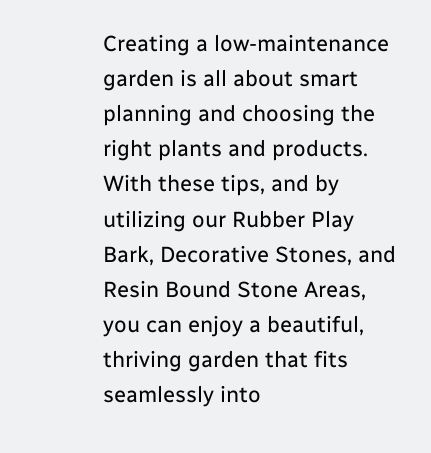Creating a low-maintenance garden is all about smart planning and choosing the right plants and products. With these tips, and by utilizing our Rubber Play Bark, Decorative Stones, and Resin Bound Stone Areas, you can enjoy a beautiful, thriving garden that fits seamlessly into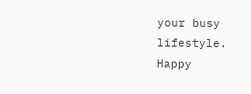your busy lifestyle. Happy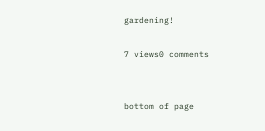gardening!

7 views0 comments


bottom of page